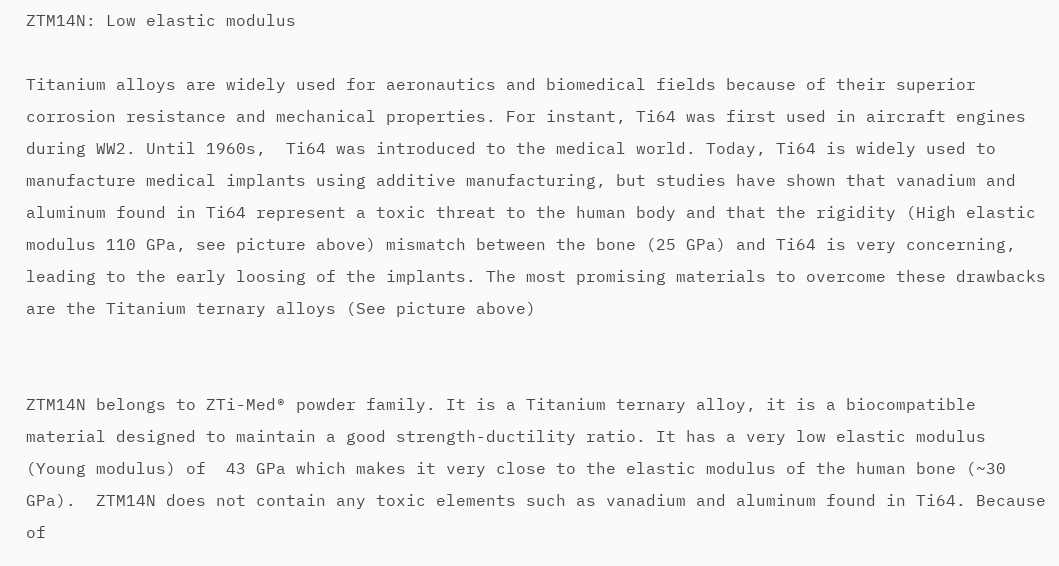ZTM14N: Low elastic modulus

Titanium alloys are widely used for aeronautics and biomedical fields because of their superior corrosion resistance and mechanical properties. For instant, Ti64 was first used in aircraft engines during WW2. Until 1960s,  Ti64 was introduced to the medical world. Today, Ti64 is widely used to manufacture medical implants using additive manufacturing, but studies have shown that vanadium and aluminum found in Ti64 represent a toxic threat to the human body and that the rigidity (High elastic modulus 110 GPa, see picture above) mismatch between the bone (25 GPa) and Ti64 is very concerning,  leading to the early loosing of the implants. The most promising materials to overcome these drawbacks are the Titanium ternary alloys (See picture above)


ZTM14N belongs to ZTi-Med® powder family. It is a Titanium ternary alloy, it is a biocompatible material designed to maintain a good strength-ductility ratio. It has a very low elastic modulus (Young modulus) of  43 GPa which makes it very close to the elastic modulus of the human bone (~30 GPa).  ZTM14N does not contain any toxic elements such as vanadium and aluminum found in Ti64. Because of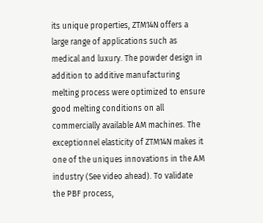its unique properties, ZTM14N offers a large range of applications such as medical and luxury. The powder design in addition to additive manufacturing melting process were optimized to ensure  good melting conditions on all commercially available AM machines. The exceptionnel elasticity of ZTM14N makes it one of the uniques innovations in the AM industry (See video ahead). To validate the PBF process,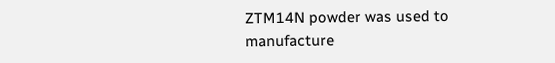ZTM14N powder was used to manufacture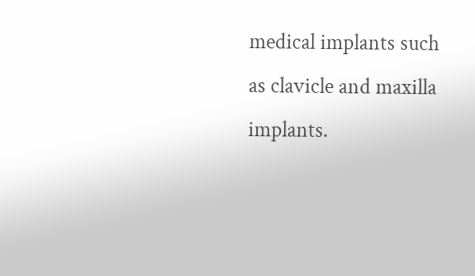medical implants such as clavicle and maxilla implants.